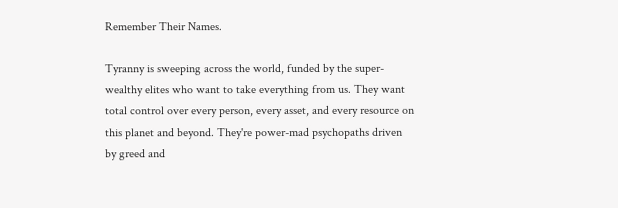Remember Their Names.

Tyranny is sweeping across the world, funded by the super-wealthy elites who want to take everything from us. They want  total control over every person, every asset, and every resource on this planet and beyond. They're power-mad psychopaths driven by greed and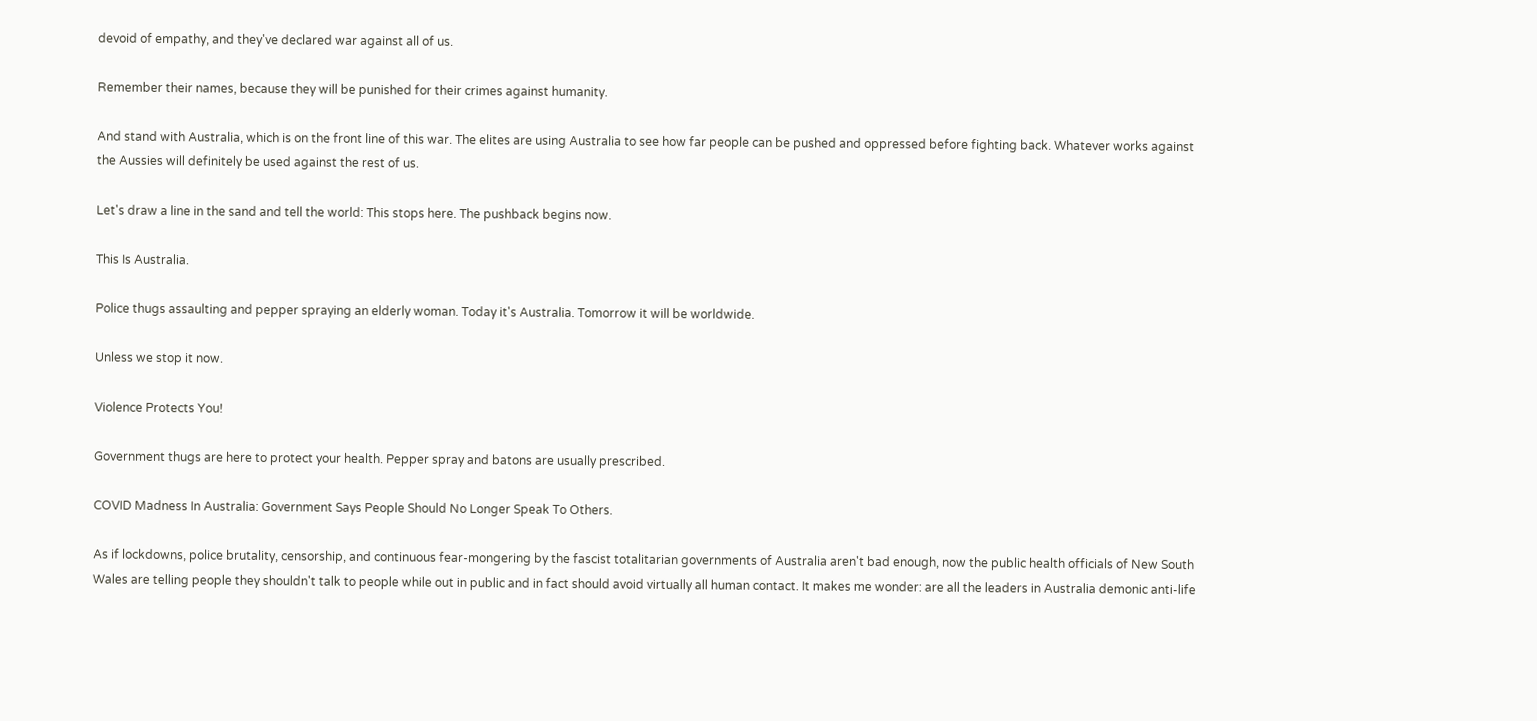devoid of empathy, and they've declared war against all of us.

Remember their names, because they will be punished for their crimes against humanity.

And stand with Australia, which is on the front line of this war. The elites are using Australia to see how far people can be pushed and oppressed before fighting back. Whatever works against the Aussies will definitely be used against the rest of us.

Let's draw a line in the sand and tell the world: This stops here. The pushback begins now.

This Is Australia.

Police thugs assaulting and pepper spraying an elderly woman. Today it's Australia. Tomorrow it will be worldwide.

Unless we stop it now.

Violence Protects You!

Government thugs are here to protect your health. Pepper spray and batons are usually prescribed.

COVID Madness In Australia: Government Says People Should No Longer Speak To Others.

As if lockdowns, police brutality, censorship, and continuous fear-mongering by the fascist totalitarian governments of Australia aren't bad enough, now the public health officials of New South Wales are telling people they shouldn't talk to people while out in public and in fact should avoid virtually all human contact. It makes me wonder: are all the leaders in Australia demonic anti-life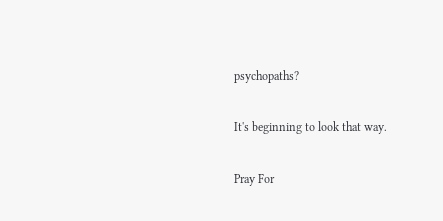psychopaths?

It's beginning to look that way.

Pray For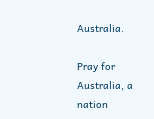Australia.

Pray for Australia, a nation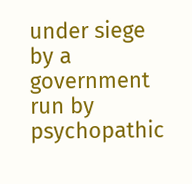under siege by a government run by psychopathic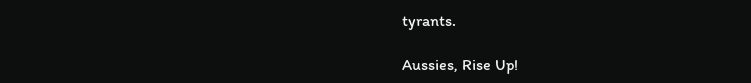tyrants.

Aussies, Rise Up!